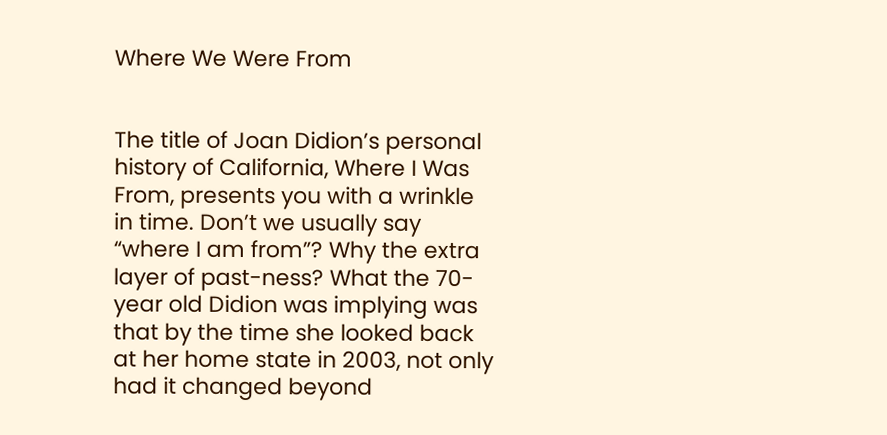Where We Were From


The title of Joan Didion’s personal history of California, Where I Was From, presents you with a wrinkle in time. Don’t we usually say “where I am from”? Why the extra layer of past-ness? What the 70-year old Didion was implying was that by the time she looked back at her home state in 2003, not only had it changed beyond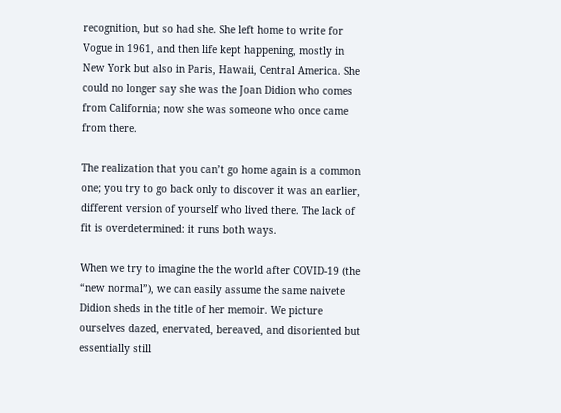recognition, but so had she. She left home to write for Vogue in 1961, and then life kept happening, mostly in New York but also in Paris, Hawaii, Central America. She could no longer say she was the Joan Didion who comes from California; now she was someone who once came from there.

The realization that you can’t go home again is a common one; you try to go back only to discover it was an earlier, different version of yourself who lived there. The lack of fit is overdetermined: it runs both ways.

When we try to imagine the the world after COVID-19 (the “new normal”), we can easily assume the same naivete Didion sheds in the title of her memoir. We picture ourselves dazed, enervated, bereaved, and disoriented but essentially still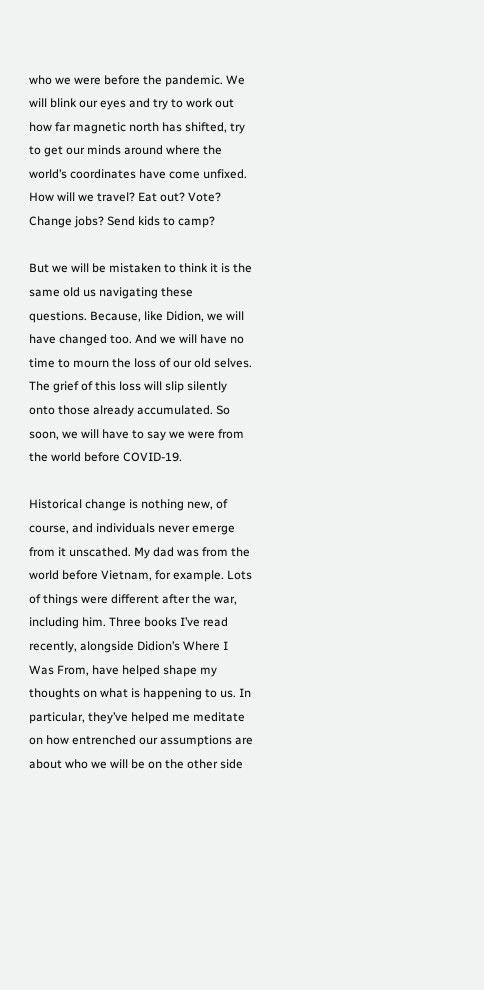who we were before the pandemic. We will blink our eyes and try to work out how far magnetic north has shifted, try to get our minds around where the world’s coordinates have come unfixed. How will we travel? Eat out? Vote? Change jobs? Send kids to camp?

But we will be mistaken to think it is the same old us navigating these questions. Because, like Didion, we will have changed too. And we will have no time to mourn the loss of our old selves. The grief of this loss will slip silently onto those already accumulated. So soon, we will have to say we were from the world before COVID-19.

Historical change is nothing new, of course, and individuals never emerge from it unscathed. My dad was from the world before Vietnam, for example. Lots of things were different after the war, including him. Three books I’ve read recently, alongside Didion’s Where I Was From, have helped shape my thoughts on what is happening to us. In particular, they’ve helped me meditate on how entrenched our assumptions are about who we will be on the other side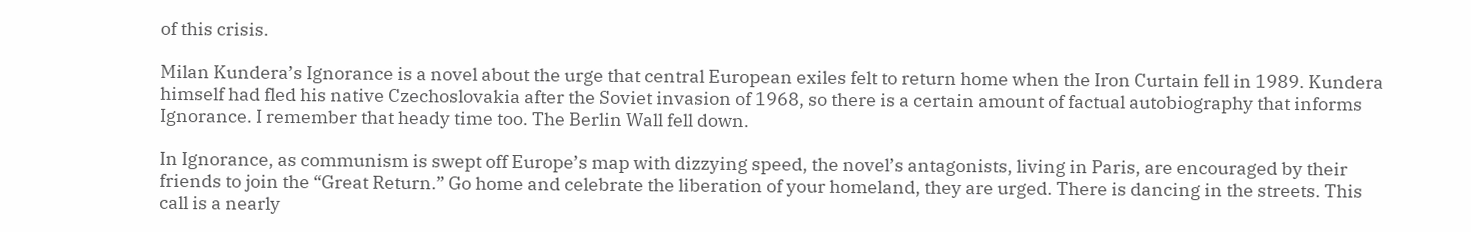of this crisis.

Milan Kundera’s Ignorance is a novel about the urge that central European exiles felt to return home when the Iron Curtain fell in 1989. Kundera himself had fled his native Czechoslovakia after the Soviet invasion of 1968, so there is a certain amount of factual autobiography that informs Ignorance. I remember that heady time too. The Berlin Wall fell down.

In Ignorance, as communism is swept off Europe’s map with dizzying speed, the novel’s antagonists, living in Paris, are encouraged by their friends to join the “Great Return.” Go home and celebrate the liberation of your homeland, they are urged. There is dancing in the streets. This call is a nearly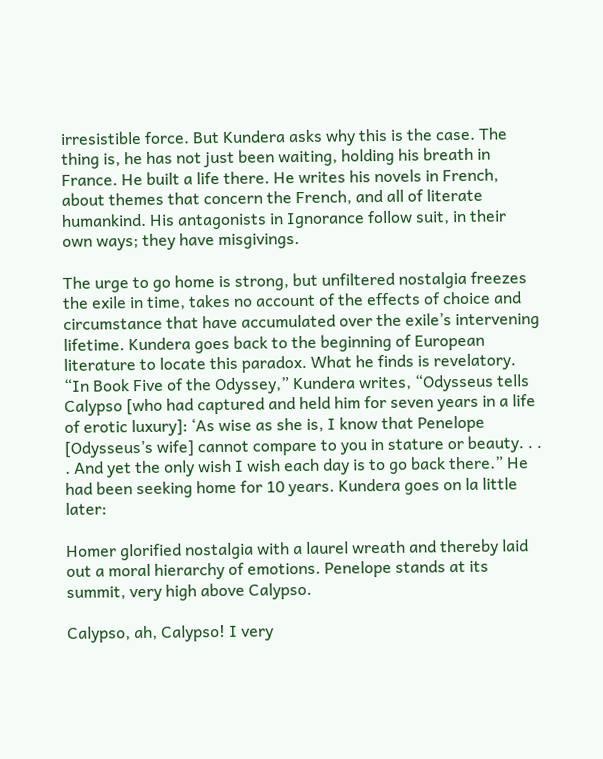irresistible force. But Kundera asks why this is the case. The thing is, he has not just been waiting, holding his breath in France. He built a life there. He writes his novels in French, about themes that concern the French, and all of literate humankind. His antagonists in Ignorance follow suit, in their own ways; they have misgivings.

The urge to go home is strong, but unfiltered nostalgia freezes the exile in time, takes no account of the effects of choice and circumstance that have accumulated over the exile’s intervening lifetime. Kundera goes back to the beginning of European literature to locate this paradox. What he finds is revelatory. “In Book Five of the Odyssey,” Kundera writes, “Odysseus tells Calypso [who had captured and held him for seven years in a life of erotic luxury]: ‘As wise as she is, I know that Penelope [Odysseus’s wife] cannot compare to you in stature or beauty. . . . And yet the only wish I wish each day is to go back there.” He had been seeking home for 10 years. Kundera goes on la little later:

Homer glorified nostalgia with a laurel wreath and thereby laid out a moral hierarchy of emotions. Penelope stands at its summit, very high above Calypso.

Calypso, ah, Calypso! I very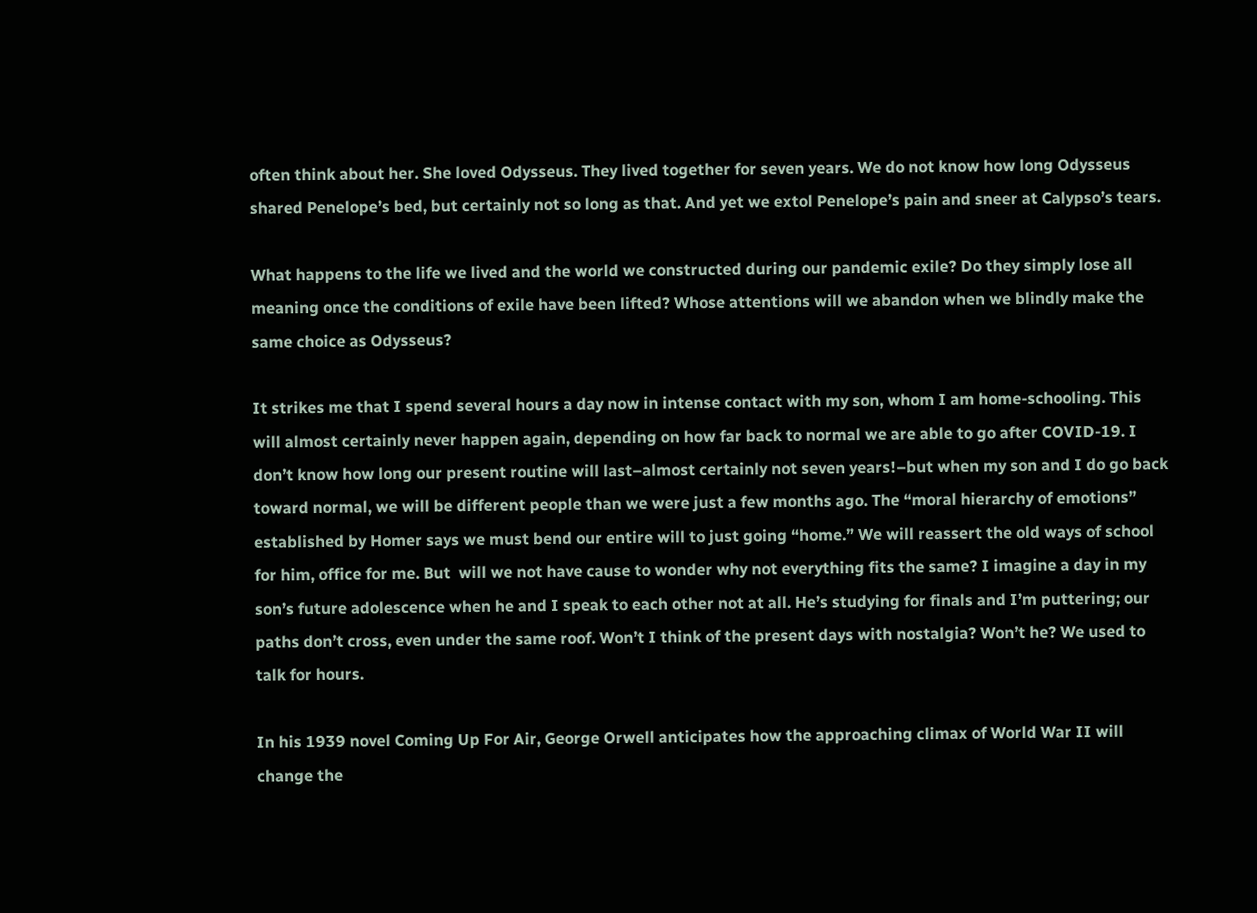often think about her. She loved Odysseus. They lived together for seven years. We do not know how long Odysseus shared Penelope’s bed, but certainly not so long as that. And yet we extol Penelope’s pain and sneer at Calypso’s tears.

What happens to the life we lived and the world we constructed during our pandemic exile? Do they simply lose all meaning once the conditions of exile have been lifted? Whose attentions will we abandon when we blindly make the same choice as Odysseus?

It strikes me that I spend several hours a day now in intense contact with my son, whom I am home-schooling. This will almost certainly never happen again, depending on how far back to normal we are able to go after COVID-19. I don’t know how long our present routine will last–almost certainly not seven years!–but when my son and I do go back toward normal, we will be different people than we were just a few months ago. The “moral hierarchy of emotions” established by Homer says we must bend our entire will to just going “home.” We will reassert the old ways of school for him, office for me. But  will we not have cause to wonder why not everything fits the same? I imagine a day in my son’s future adolescence when he and I speak to each other not at all. He’s studying for finals and I’m puttering; our paths don’t cross, even under the same roof. Won’t I think of the present days with nostalgia? Won’t he? We used to talk for hours.

In his 1939 novel Coming Up For Air, George Orwell anticipates how the approaching climax of World War II will change the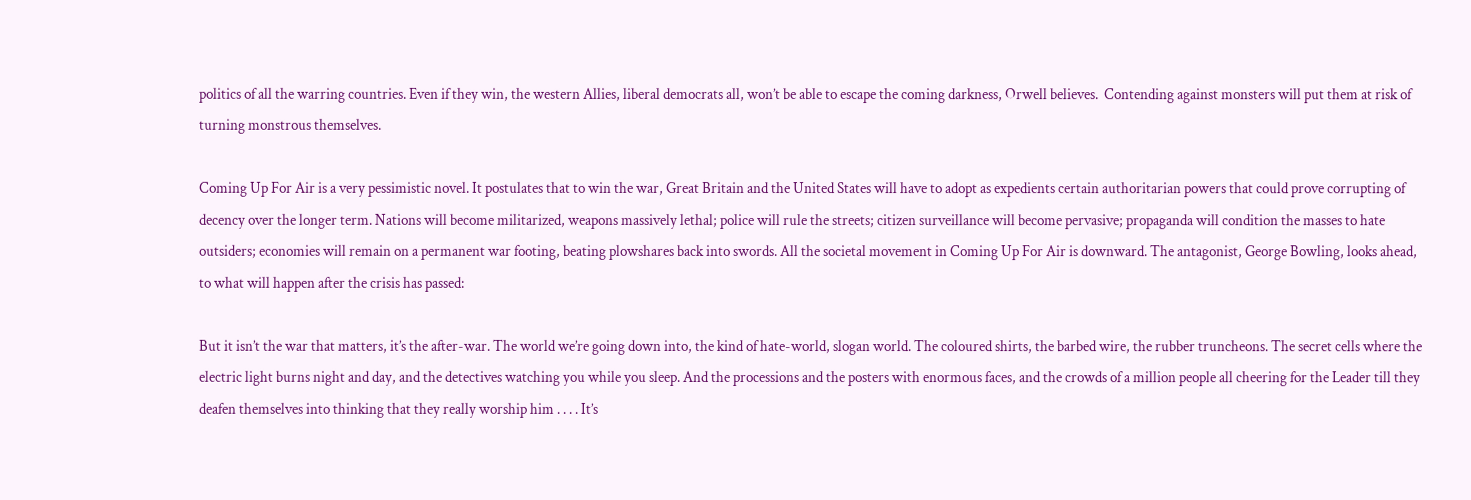politics of all the warring countries. Even if they win, the western Allies, liberal democrats all, won’t be able to escape the coming darkness, Orwell believes.  Contending against monsters will put them at risk of turning monstrous themselves.

Coming Up For Air is a very pessimistic novel. It postulates that to win the war, Great Britain and the United States will have to adopt as expedients certain authoritarian powers that could prove corrupting of decency over the longer term. Nations will become militarized, weapons massively lethal; police will rule the streets; citizen surveillance will become pervasive; propaganda will condition the masses to hate outsiders; economies will remain on a permanent war footing, beating plowshares back into swords. All the societal movement in Coming Up For Air is downward. The antagonist, George Bowling, looks ahead, to what will happen after the crisis has passed:

But it isn’t the war that matters, it’s the after-war. The world we’re going down into, the kind of hate-world, slogan world. The coloured shirts, the barbed wire, the rubber truncheons. The secret cells where the electric light burns night and day, and the detectives watching you while you sleep. And the processions and the posters with enormous faces, and the crowds of a million people all cheering for the Leader till they deafen themselves into thinking that they really worship him . . . . It’s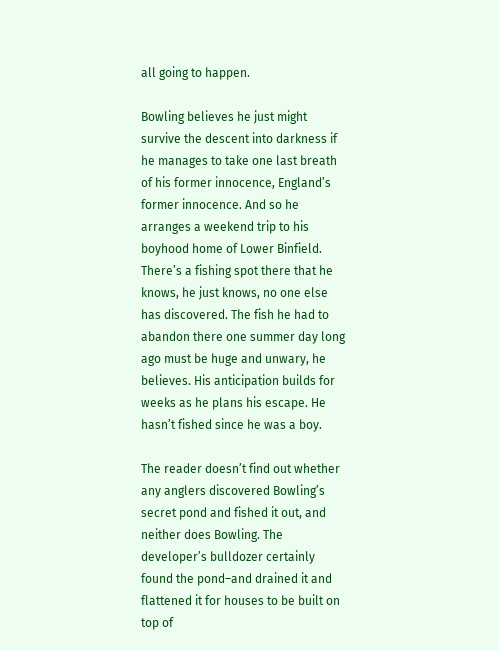all going to happen.

Bowling believes he just might survive the descent into darkness if he manages to take one last breath of his former innocence, England’s former innocence. And so he arranges a weekend trip to his boyhood home of Lower Binfield. There’s a fishing spot there that he knows, he just knows, no one else has discovered. The fish he had to abandon there one summer day long ago must be huge and unwary, he believes. His anticipation builds for weeks as he plans his escape. He hasn’t fished since he was a boy.

The reader doesn’t find out whether any anglers discovered Bowling’s secret pond and fished it out, and neither does Bowling. The developer’s bulldozer certainly found the pond–and drained it and flattened it for houses to be built on top of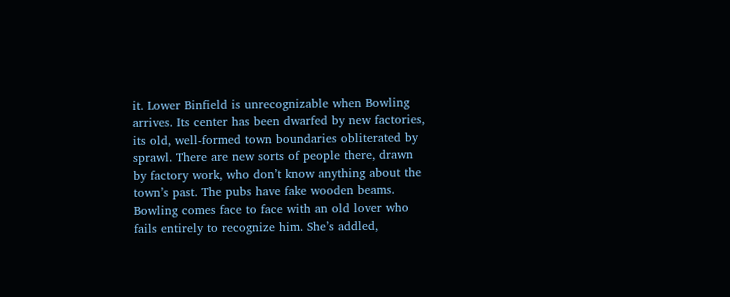it. Lower Binfield is unrecognizable when Bowling arrives. Its center has been dwarfed by new factories, its old, well-formed town boundaries obliterated by sprawl. There are new sorts of people there, drawn by factory work, who don’t know anything about the town’s past. The pubs have fake wooden beams. Bowling comes face to face with an old lover who fails entirely to recognize him. She’s addled,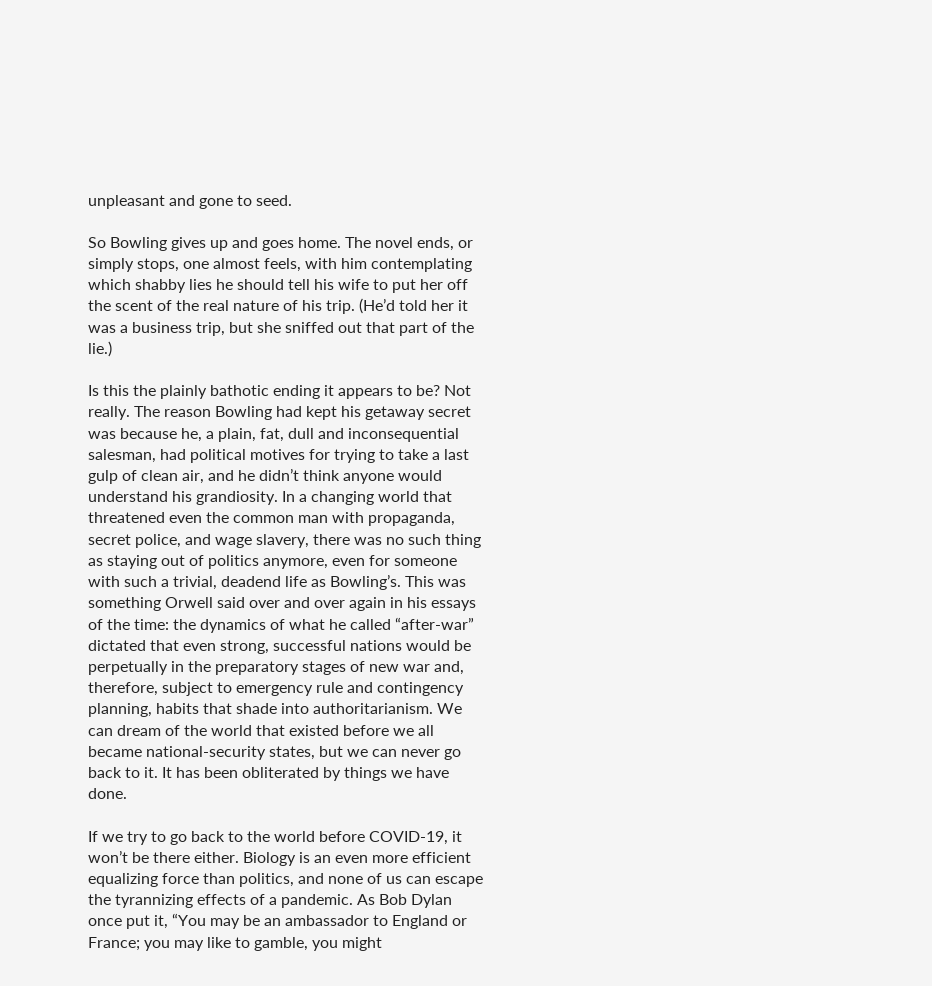unpleasant and gone to seed.

So Bowling gives up and goes home. The novel ends, or simply stops, one almost feels, with him contemplating which shabby lies he should tell his wife to put her off the scent of the real nature of his trip. (He’d told her it was a business trip, but she sniffed out that part of the lie.)

Is this the plainly bathotic ending it appears to be? Not really. The reason Bowling had kept his getaway secret was because he, a plain, fat, dull and inconsequential salesman, had political motives for trying to take a last gulp of clean air, and he didn’t think anyone would understand his grandiosity. In a changing world that threatened even the common man with propaganda, secret police, and wage slavery, there was no such thing as staying out of politics anymore, even for someone with such a trivial, deadend life as Bowling’s. This was something Orwell said over and over again in his essays of the time: the dynamics of what he called “after-war” dictated that even strong, successful nations would be perpetually in the preparatory stages of new war and, therefore, subject to emergency rule and contingency planning, habits that shade into authoritarianism. We can dream of the world that existed before we all became national-security states, but we can never go back to it. It has been obliterated by things we have done.

If we try to go back to the world before COVID-19, it won’t be there either. Biology is an even more efficient equalizing force than politics, and none of us can escape the tyrannizing effects of a pandemic. As Bob Dylan once put it, “You may be an ambassador to England or France; you may like to gamble, you might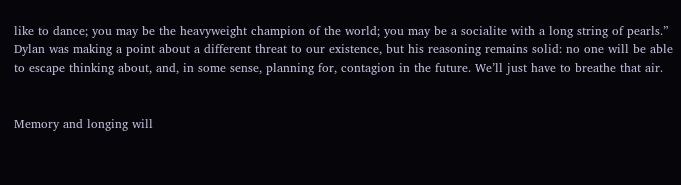like to dance; you may be the heavyweight champion of the world; you may be a socialite with a long string of pearls.” Dylan was making a point about a different threat to our existence, but his reasoning remains solid: no one will be able to escape thinking about, and, in some sense, planning for, contagion in the future. We’ll just have to breathe that air.


Memory and longing will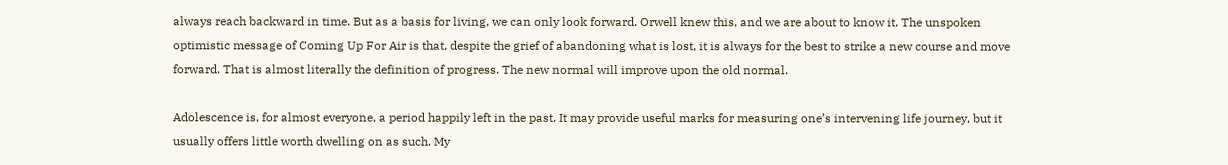always reach backward in time. But as a basis for living, we can only look forward. Orwell knew this, and we are about to know it. The unspoken optimistic message of Coming Up For Air is that, despite the grief of abandoning what is lost, it is always for the best to strike a new course and move forward. That is almost literally the definition of progress. The new normal will improve upon the old normal.

Adolescence is, for almost everyone, a period happily left in the past. It may provide useful marks for measuring one’s intervening life journey, but it usually offers little worth dwelling on as such. My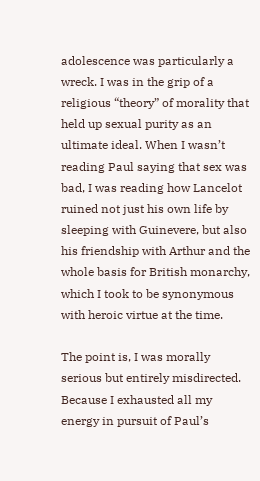adolescence was particularly a wreck. I was in the grip of a religious “theory” of morality that held up sexual purity as an ultimate ideal. When I wasn’t reading Paul saying that sex was bad, I was reading how Lancelot ruined not just his own life by sleeping with Guinevere, but also his friendship with Arthur and the whole basis for British monarchy, which I took to be synonymous with heroic virtue at the time.

The point is, I was morally serious but entirely misdirected. Because I exhausted all my energy in pursuit of Paul’s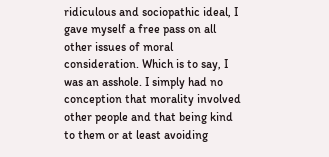ridiculous and sociopathic ideal, I gave myself a free pass on all other issues of moral consideration. Which is to say, I was an asshole. I simply had no conception that morality involved other people and that being kind to them or at least avoiding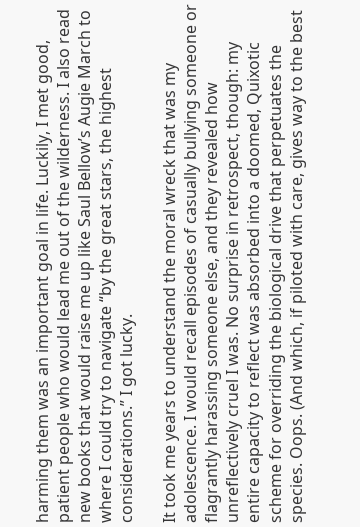harming them was an important goal in life. Luckily, I met good, patient people who would lead me out of the wilderness. I also read new books that would raise me up like Saul Bellow’s Augie March to where I could try to navigate “by the great stars, the highest considerations.” I got lucky.

It took me years to understand the moral wreck that was my adolescence. I would recall episodes of casually bullying someone or flagrantly harassing someone else, and they revealed how unreflectively cruel I was. No surprise in retrospect, though: my entire capacity to reflect was absorbed into a doomed, Quixotic scheme for overriding the biological drive that perpetuates the species. Oops. (And which, if piloted with care, gives way to the best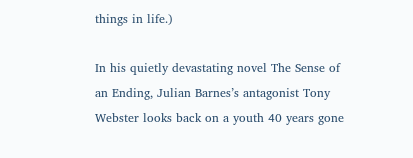things in life.)

In his quietly devastating novel The Sense of an Ending, Julian Barnes’s antagonist Tony Webster looks back on a youth 40 years gone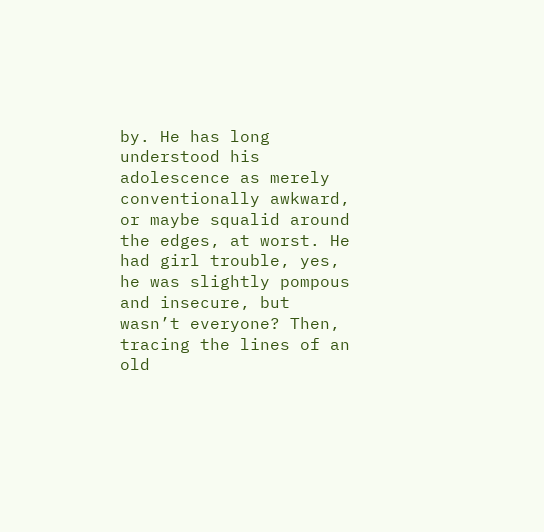by. He has long understood his adolescence as merely conventionally awkward, or maybe squalid around the edges, at worst. He had girl trouble, yes, he was slightly pompous and insecure, but wasn’t everyone? Then, tracing the lines of an old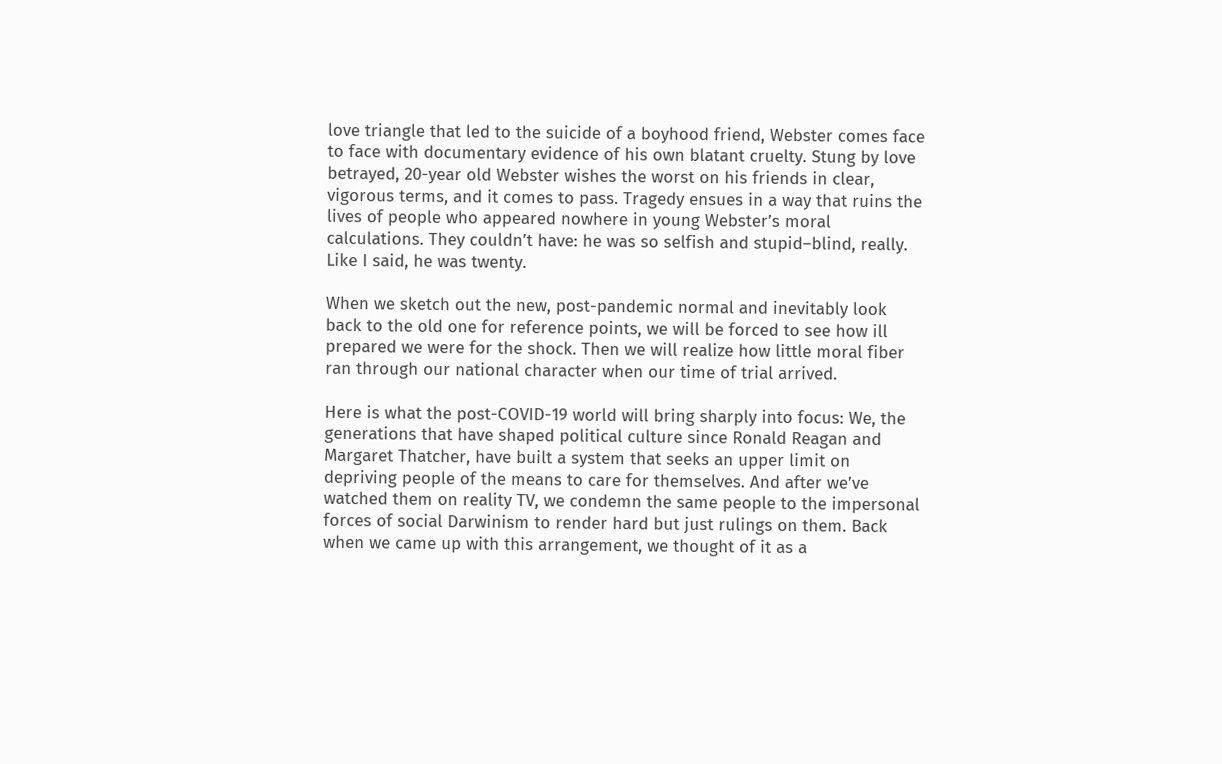love triangle that led to the suicide of a boyhood friend, Webster comes face to face with documentary evidence of his own blatant cruelty. Stung by love betrayed, 20-year old Webster wishes the worst on his friends in clear, vigorous terms, and it comes to pass. Tragedy ensues in a way that ruins the lives of people who appeared nowhere in young Webster’s moral calculations. They couldn’t have: he was so selfish and stupid–blind, really. Like I said, he was twenty.

When we sketch out the new, post-pandemic normal and inevitably look back to the old one for reference points, we will be forced to see how ill prepared we were for the shock. Then we will realize how little moral fiber ran through our national character when our time of trial arrived.

Here is what the post-COVID-19 world will bring sharply into focus: We, the generations that have shaped political culture since Ronald Reagan and Margaret Thatcher, have built a system that seeks an upper limit on depriving people of the means to care for themselves. And after we’ve watched them on reality TV, we condemn the same people to the impersonal forces of social Darwinism to render hard but just rulings on them. Back when we came up with this arrangement, we thought of it as a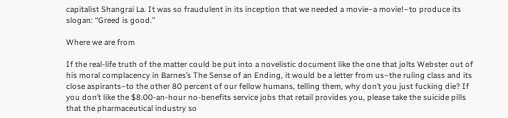capitalist Shangrai La. It was so fraudulent in its inception that we needed a movie–a movie!–to produce its slogan: “Greed is good.”

Where we are from

If the real-life truth of the matter could be put into a novelistic document like the one that jolts Webster out of his moral complacency in Barnes’s The Sense of an Ending, it would be a letter from us–the ruling class and its close aspirants–to the other 80 percent of our fellow humans, telling them, why don’t you just fucking die? If you don’t like the $8.00-an-hour no-benefits service jobs that retail provides you, please take the suicide pills that the pharmaceutical industry so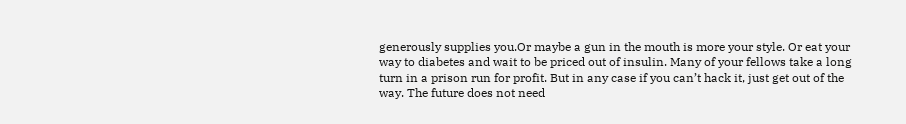generously supplies you.Or maybe a gun in the mouth is more your style. Or eat your way to diabetes and wait to be priced out of insulin. Many of your fellows take a long turn in a prison run for profit. But in any case if you can’t hack it, just get out of the way. The future does not need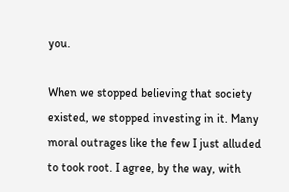you.

When we stopped believing that society existed, we stopped investing in it. Many moral outrages like the few I just alluded to took root. I agree, by the way, with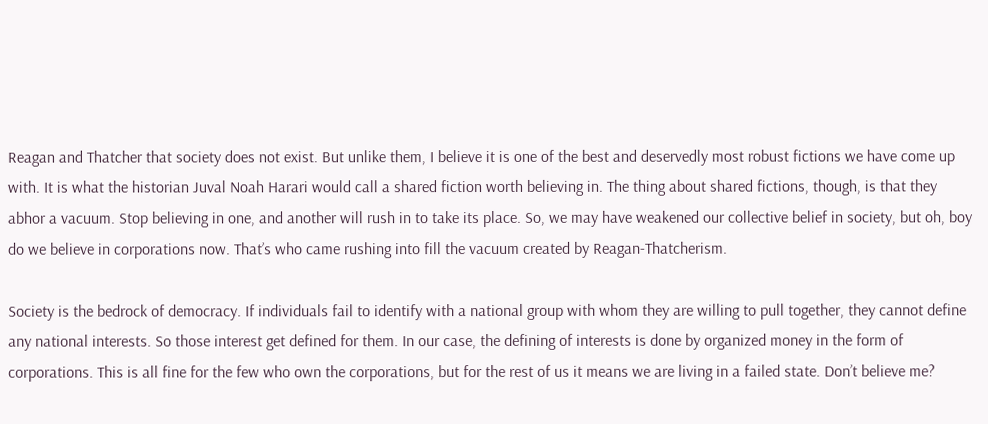Reagan and Thatcher that society does not exist. But unlike them, I believe it is one of the best and deservedly most robust fictions we have come up with. It is what the historian Juval Noah Harari would call a shared fiction worth believing in. The thing about shared fictions, though, is that they abhor a vacuum. Stop believing in one, and another will rush in to take its place. So, we may have weakened our collective belief in society, but oh, boy do we believe in corporations now. That’s who came rushing into fill the vacuum created by Reagan-Thatcherism.

Society is the bedrock of democracy. If individuals fail to identify with a national group with whom they are willing to pull together, they cannot define any national interests. So those interest get defined for them. In our case, the defining of interests is done by organized money in the form of corporations. This is all fine for the few who own the corporations, but for the rest of us it means we are living in a failed state. Don’t believe me?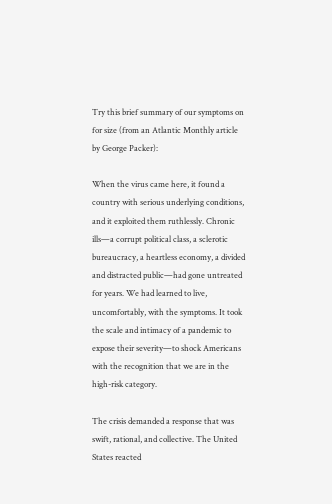Try this brief summary of our symptoms on for size (from an Atlantic Monthly article by George Packer):

When the virus came here, it found a country with serious underlying conditions, and it exploited them ruthlessly. Chronic ills—a corrupt political class, a sclerotic bureaucracy, a heartless economy, a divided and distracted public—had gone untreated for years. We had learned to live, uncomfortably, with the symptoms. It took the scale and intimacy of a pandemic to expose their severity—to shock Americans with the recognition that we are in the high-risk category.

The crisis demanded a response that was swift, rational, and collective. The United States reacted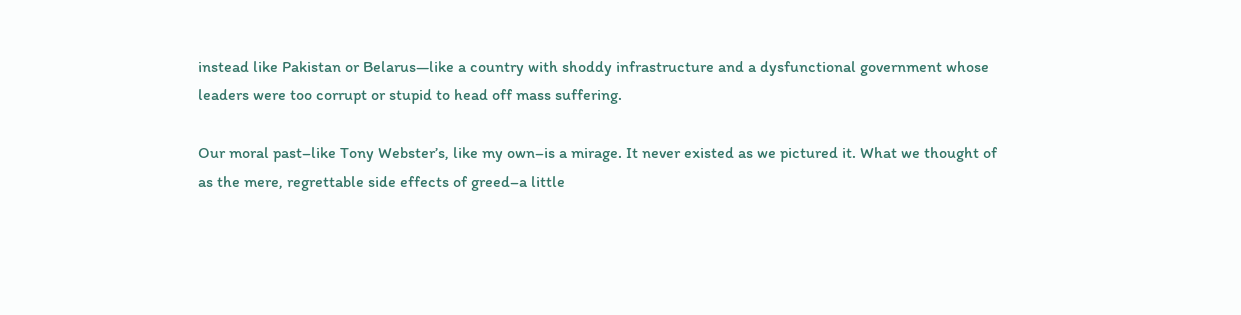instead like Pakistan or Belarus—like a country with shoddy infrastructure and a dysfunctional government whose leaders were too corrupt or stupid to head off mass suffering.

Our moral past–like Tony Webster’s, like my own–is a mirage. It never existed as we pictured it. What we thought of as the mere, regrettable side effects of greed–a little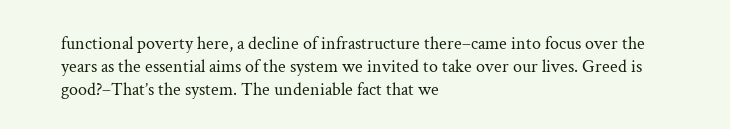functional poverty here, a decline of infrastructure there–came into focus over the years as the essential aims of the system we invited to take over our lives. Greed is good?–That’s the system. The undeniable fact that we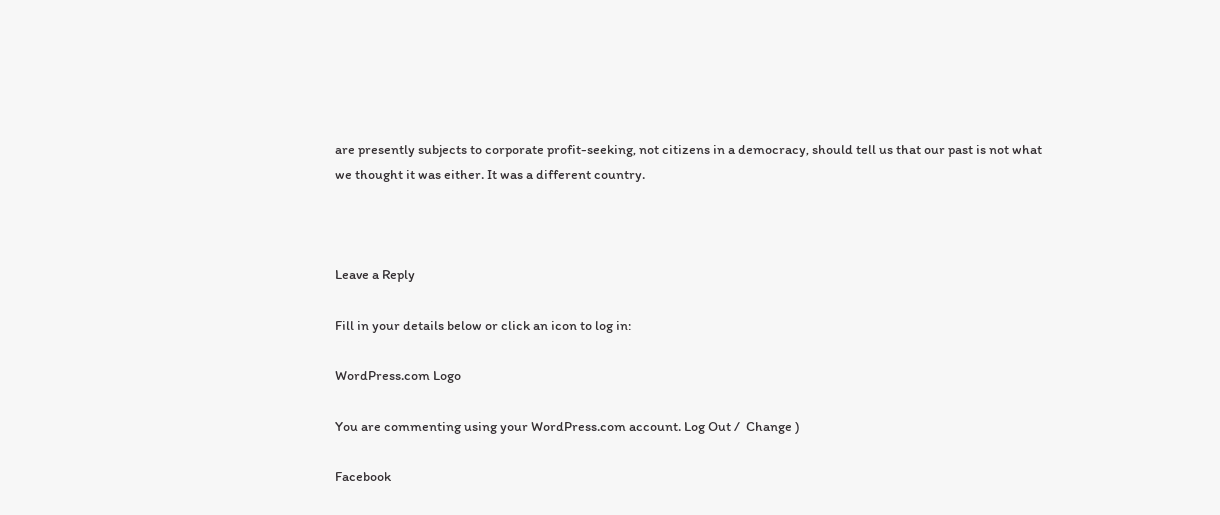are presently subjects to corporate profit-seeking, not citizens in a democracy, should tell us that our past is not what we thought it was either. It was a different country.



Leave a Reply

Fill in your details below or click an icon to log in:

WordPress.com Logo

You are commenting using your WordPress.com account. Log Out /  Change )

Facebook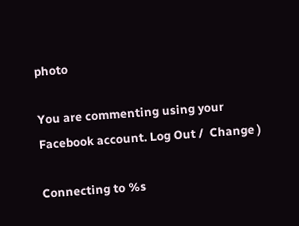photo

You are commenting using your Facebook account. Log Out /  Change )

Connecting to %s